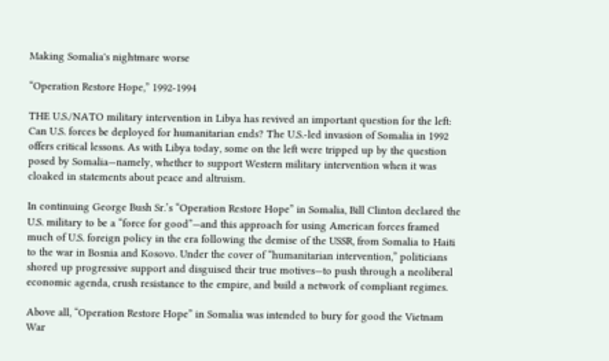Making Somalia's nightmare worse

“Operation Restore Hope,” 1992-1994

THE U.S./NATO military intervention in Libya has revived an important question for the left: Can U.S. forces be deployed for humanitarian ends? The U.S.-led invasion of Somalia in 1992 offers critical lessons. As with Libya today, some on the left were tripped up by the question posed by Somalia—namely, whether to support Western military intervention when it was cloaked in statements about peace and altruism.

In continuing George Bush Sr.’s “Operation Restore Hope” in Somalia, Bill Clinton declared the U.S. military to be a “force for good”—and this approach for using American forces framed much of U.S. foreign policy in the era following the demise of the USSR, from Somalia to Haiti to the war in Bosnia and Kosovo. Under the cover of “humanitarian intervention,” politicians shored up progressive support and disguised their true motives—to push through a neoliberal economic agenda, crush resistance to the empire, and build a network of compliant regimes.

Above all, “Operation Restore Hope” in Somalia was intended to bury for good the Vietnam War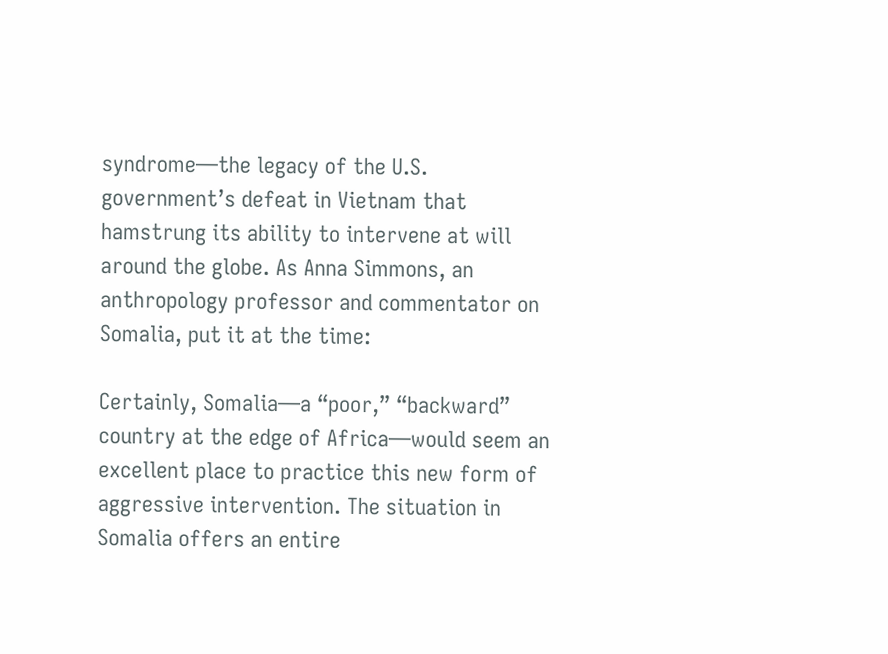syndrome—the legacy of the U.S. government’s defeat in Vietnam that hamstrung its ability to intervene at will around the globe. As Anna Simmons, an anthropology professor and commentator on Somalia, put it at the time:

Certainly, Somalia—a “poor,” “backward” country at the edge of Africa—would seem an excellent place to practice this new form of aggressive intervention. The situation in Somalia offers an entire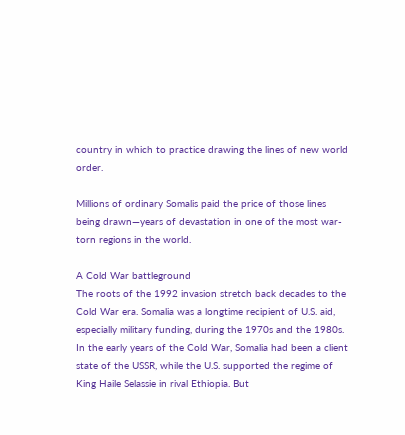country in which to practice drawing the lines of new world order.

Millions of ordinary Somalis paid the price of those lines being drawn—years of devastation in one of the most war-torn regions in the world.

A Cold War battleground
The roots of the 1992 invasion stretch back decades to the Cold War era. Somalia was a longtime recipient of U.S. aid, especially military funding, during the 1970s and the 1980s. In the early years of the Cold War, Somalia had been a client state of the USSR, while the U.S. supported the regime of King Haile Selassie in rival Ethiopia. But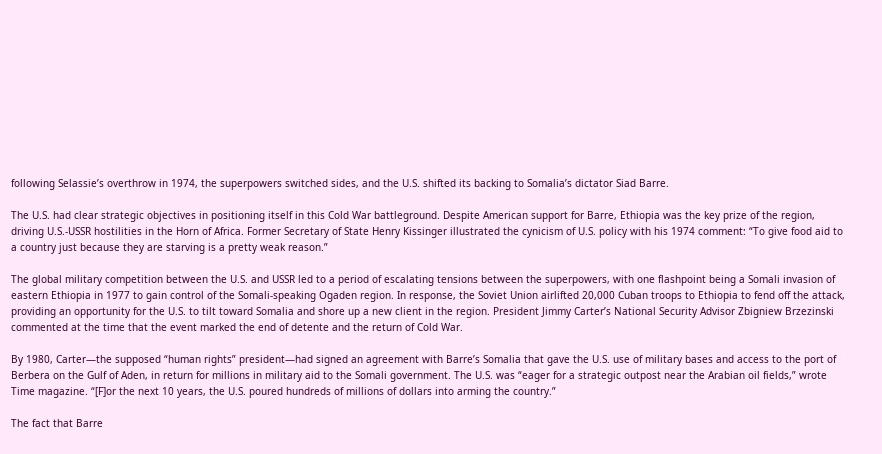following Selassie’s overthrow in 1974, the superpowers switched sides, and the U.S. shifted its backing to Somalia’s dictator Siad Barre.

The U.S. had clear strategic objectives in positioning itself in this Cold War battleground. Despite American support for Barre, Ethiopia was the key prize of the region, driving U.S.-USSR hostilities in the Horn of Africa. Former Secretary of State Henry Kissinger illustrated the cynicism of U.S. policy with his 1974 comment: “To give food aid to a country just because they are starving is a pretty weak reason.”

The global military competition between the U.S. and USSR led to a period of escalating tensions between the superpowers, with one flashpoint being a Somali invasion of eastern Ethiopia in 1977 to gain control of the Somali-speaking Ogaden region. In response, the Soviet Union airlifted 20,000 Cuban troops to Ethiopia to fend off the attack, providing an opportunity for the U.S. to tilt toward Somalia and shore up a new client in the region. President Jimmy Carter’s National Security Advisor Zbigniew Brzezinski commented at the time that the event marked the end of detente and the return of Cold War.

By 1980, Carter—the supposed “human rights” president—had signed an agreement with Barre’s Somalia that gave the U.S. use of military bases and access to the port of Berbera on the Gulf of Aden, in return for millions in military aid to the Somali government. The U.S. was “eager for a strategic outpost near the Arabian oil fields,” wrote Time magazine. “[F]or the next 10 years, the U.S. poured hundreds of millions of dollars into arming the country.”

The fact that Barre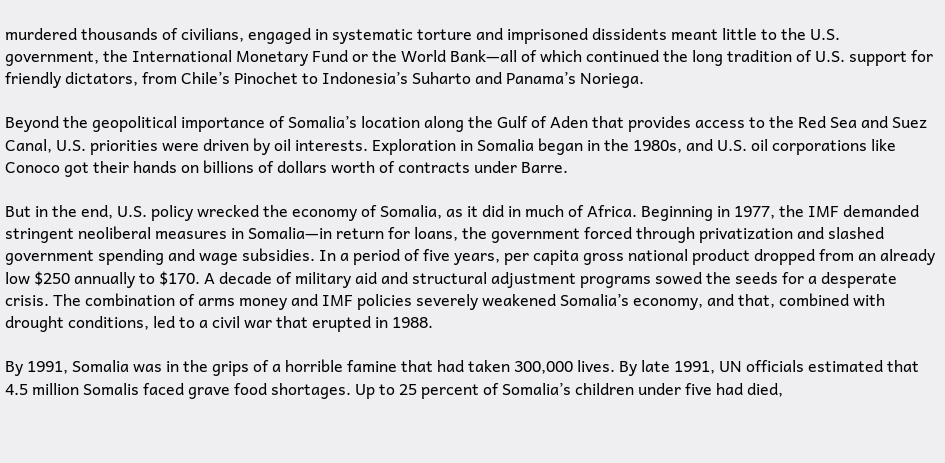murdered thousands of civilians, engaged in systematic torture and imprisoned dissidents meant little to the U.S. government, the International Monetary Fund or the World Bank—all of which continued the long tradition of U.S. support for friendly dictators, from Chile’s Pinochet to Indonesia’s Suharto and Panama’s Noriega.

Beyond the geopolitical importance of Somalia’s location along the Gulf of Aden that provides access to the Red Sea and Suez Canal, U.S. priorities were driven by oil interests. Exploration in Somalia began in the 1980s, and U.S. oil corporations like Conoco got their hands on billions of dollars worth of contracts under Barre.

But in the end, U.S. policy wrecked the economy of Somalia, as it did in much of Africa. Beginning in 1977, the IMF demanded stringent neoliberal measures in Somalia—in return for loans, the government forced through privatization and slashed government spending and wage subsidies. In a period of five years, per capita gross national product dropped from an already low $250 annually to $170. A decade of military aid and structural adjustment programs sowed the seeds for a desperate crisis. The combination of arms money and IMF policies severely weakened Somalia’s economy, and that, combined with drought conditions, led to a civil war that erupted in 1988.

By 1991, Somalia was in the grips of a horrible famine that had taken 300,000 lives. By late 1991, UN officials estimated that 4.5 million Somalis faced grave food shortages. Up to 25 percent of Somalia’s children under five had died,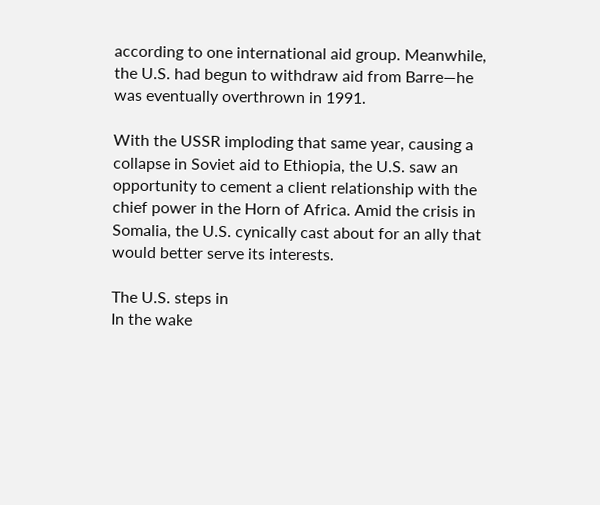according to one international aid group. Meanwhile, the U.S. had begun to withdraw aid from Barre—he was eventually overthrown in 1991.

With the USSR imploding that same year, causing a collapse in Soviet aid to Ethiopia, the U.S. saw an opportunity to cement a client relationship with the chief power in the Horn of Africa. Amid the crisis in Somalia, the U.S. cynically cast about for an ally that would better serve its interests.

The U.S. steps in
In the wake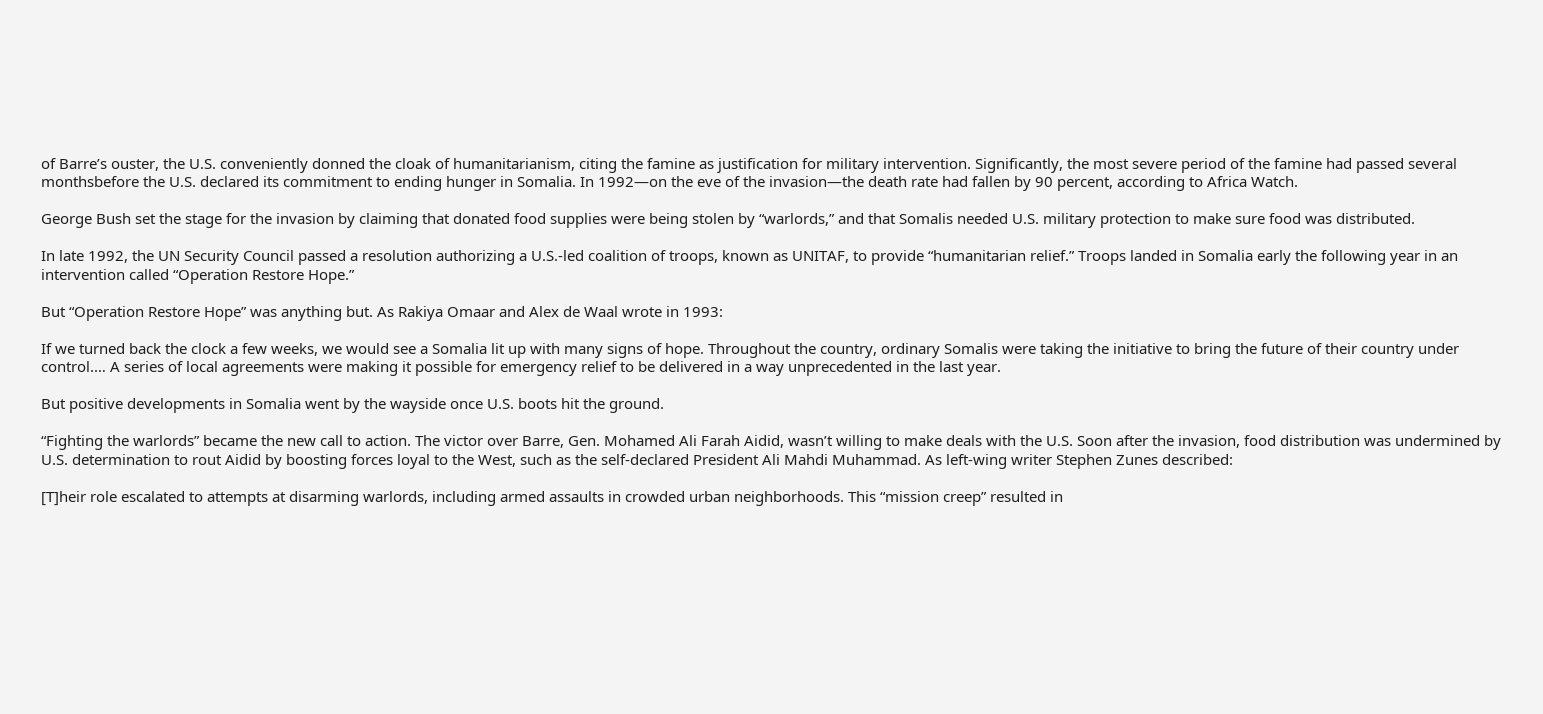of Barre’s ouster, the U.S. conveniently donned the cloak of humanitarianism, citing the famine as justification for military intervention. Significantly, the most severe period of the famine had passed several monthsbefore the U.S. declared its commitment to ending hunger in Somalia. In 1992—on the eve of the invasion—the death rate had fallen by 90 percent, according to Africa Watch.

George Bush set the stage for the invasion by claiming that donated food supplies were being stolen by “warlords,” and that Somalis needed U.S. military protection to make sure food was distributed.

In late 1992, the UN Security Council passed a resolution authorizing a U.S.-led coalition of troops, known as UNITAF, to provide “humanitarian relief.” Troops landed in Somalia early the following year in an intervention called “Operation Restore Hope.”

But “Operation Restore Hope” was anything but. As Rakiya Omaar and Alex de Waal wrote in 1993:

If we turned back the clock a few weeks, we would see a Somalia lit up with many signs of hope. Throughout the country, ordinary Somalis were taking the initiative to bring the future of their country under control.… A series of local agreements were making it possible for emergency relief to be delivered in a way unprecedented in the last year.

But positive developments in Somalia went by the wayside once U.S. boots hit the ground.

“Fighting the warlords” became the new call to action. The victor over Barre, Gen. Mohamed Ali Farah Aidid, wasn’t willing to make deals with the U.S. Soon after the invasion, food distribution was undermined by U.S. determination to rout Aidid by boosting forces loyal to the West, such as the self-declared President Ali Mahdi Muhammad. As left-wing writer Stephen Zunes described:

[T]heir role escalated to attempts at disarming warlords, including armed assaults in crowded urban neighborhoods. This “mission creep” resulted in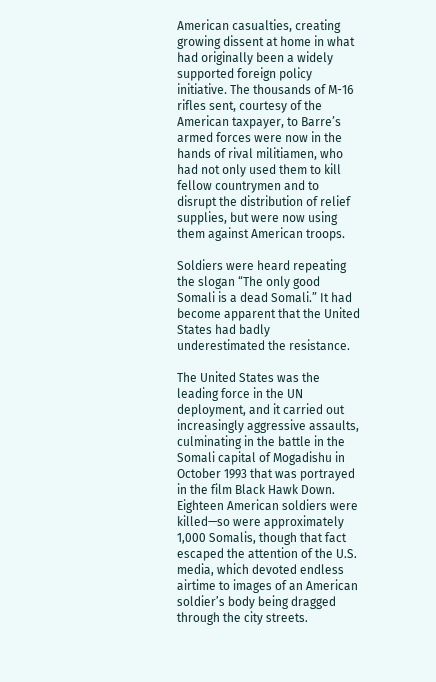American casualties, creating growing dissent at home in what had originally been a widely supported foreign policy initiative. The thousands of M-16 rifles sent, courtesy of the American taxpayer, to Barre’s armed forces were now in the hands of rival militiamen, who had not only used them to kill fellow countrymen and to disrupt the distribution of relief supplies, but were now using them against American troops.

Soldiers were heard repeating the slogan “The only good Somali is a dead Somali.” It had become apparent that the United States had badly underestimated the resistance.

The United States was the leading force in the UN deployment, and it carried out increasingly aggressive assaults, culminating in the battle in the Somali capital of Mogadishu in October 1993 that was portrayed in the film Black Hawk Down. Eighteen American soldiers were killed—so were approximately 1,000 Somalis, though that fact escaped the attention of the U.S. media, which devoted endless airtime to images of an American soldier’s body being dragged through the city streets.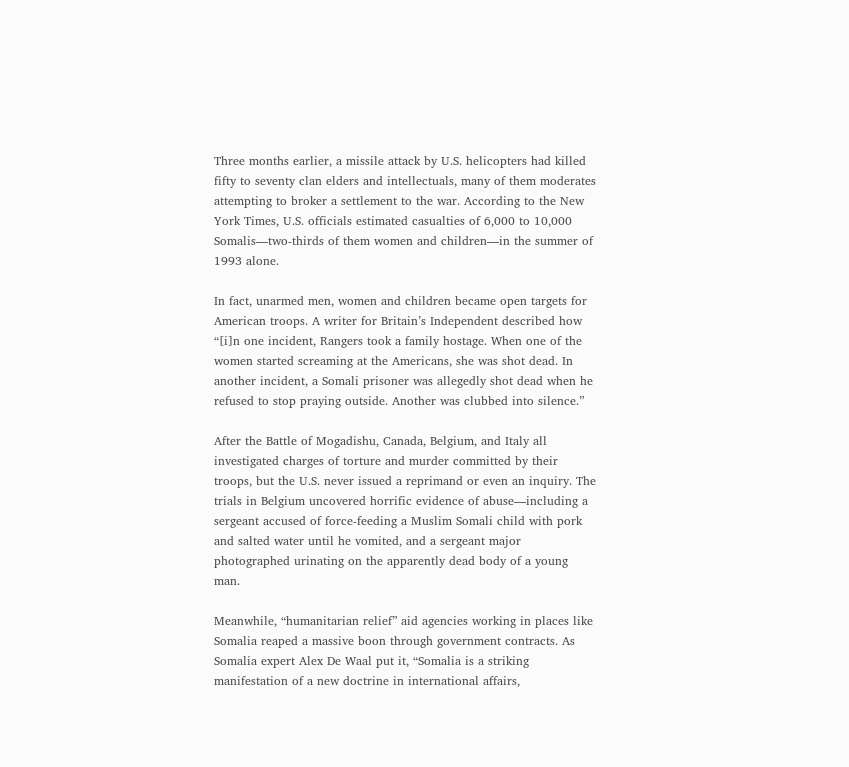Three months earlier, a missile attack by U.S. helicopters had killed fifty to seventy clan elders and intellectuals, many of them moderates attempting to broker a settlement to the war. According to the New York Times, U.S. officials estimated casualties of 6,000 to 10,000 Somalis—two-thirds of them women and children—in the summer of 1993 alone.

In fact, unarmed men, women and children became open targets for American troops. A writer for Britain’s Independent described how “[i]n one incident, Rangers took a family hostage. When one of the women started screaming at the Americans, she was shot dead. In another incident, a Somali prisoner was allegedly shot dead when he refused to stop praying outside. Another was clubbed into silence.”

After the Battle of Mogadishu, Canada, Belgium, and Italy all investigated charges of torture and murder committed by their troops, but the U.S. never issued a reprimand or even an inquiry. The trials in Belgium uncovered horrific evidence of abuse—including a sergeant accused of force-feeding a Muslim Somali child with pork and salted water until he vomited, and a sergeant major photographed urinating on the apparently dead body of a young man.

Meanwhile, “humanitarian relief” aid agencies working in places like Somalia reaped a massive boon through government contracts. As Somalia expert Alex De Waal put it, “Somalia is a striking manifestation of a new doctrine in international affairs,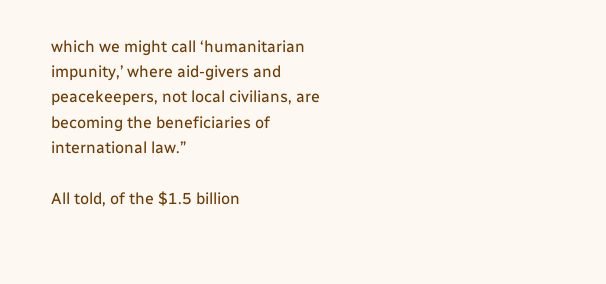which we might call ‘humanitarian impunity,’ where aid-givers and peacekeepers, not local civilians, are becoming the beneficiaries of international law.”

All told, of the $1.5 billion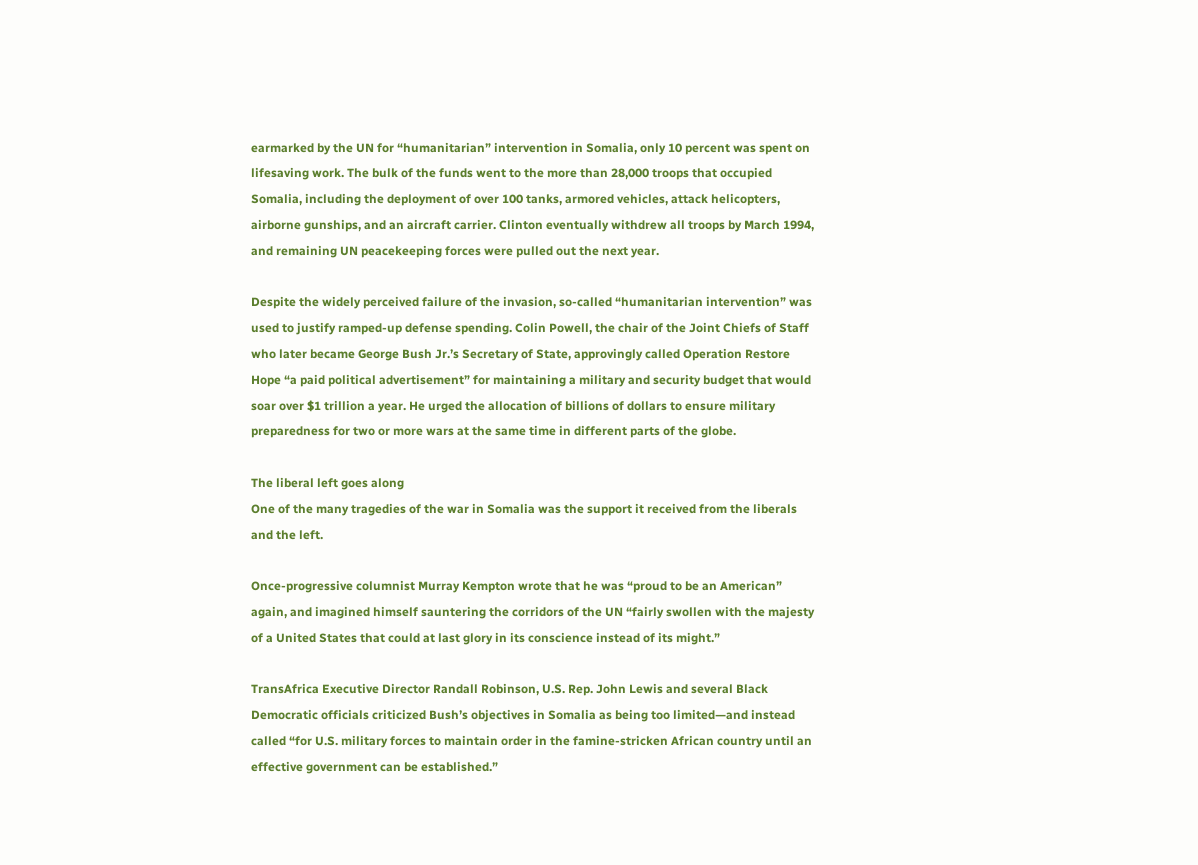earmarked by the UN for “humanitarian” intervention in Somalia, only 10 percent was spent on lifesaving work. The bulk of the funds went to the more than 28,000 troops that occupied Somalia, including the deployment of over 100 tanks, armored vehicles, attack helicopters, airborne gunships, and an aircraft carrier. Clinton eventually withdrew all troops by March 1994, and remaining UN peacekeeping forces were pulled out the next year.

Despite the widely perceived failure of the invasion, so-called “humanitarian intervention” was used to justify ramped-up defense spending. Colin Powell, the chair of the Joint Chiefs of Staff who later became George Bush Jr.’s Secretary of State, approvingly called Operation Restore Hope “a paid political advertisement” for maintaining a military and security budget that would soar over $1 trillion a year. He urged the allocation of billions of dollars to ensure military preparedness for two or more wars at the same time in different parts of the globe.

The liberal left goes along
One of the many tragedies of the war in Somalia was the support it received from the liberals and the left.

Once-progressive columnist Murray Kempton wrote that he was “proud to be an American” again, and imagined himself sauntering the corridors of the UN “fairly swollen with the majesty of a United States that could at last glory in its conscience instead of its might.”

TransAfrica Executive Director Randall Robinson, U.S. Rep. John Lewis and several Black Democratic officials criticized Bush’s objectives in Somalia as being too limited—and instead called “for U.S. military forces to maintain order in the famine-stricken African country until an effective government can be established.”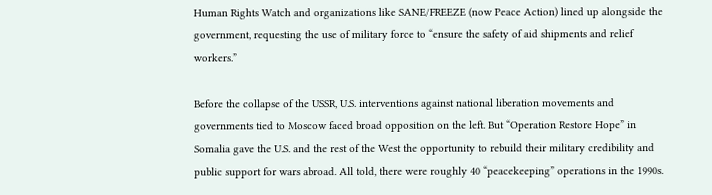Human Rights Watch and organizations like SANE/FREEZE (now Peace Action) lined up alongside the government, requesting the use of military force to “ensure the safety of aid shipments and relief workers.”

Before the collapse of the USSR, U.S. interventions against national liberation movements and governments tied to Moscow faced broad opposition on the left. But “Operation Restore Hope” in Somalia gave the U.S. and the rest of the West the opportunity to rebuild their military credibility and public support for wars abroad. All told, there were roughly 40 “peacekeeping” operations in the 1990s.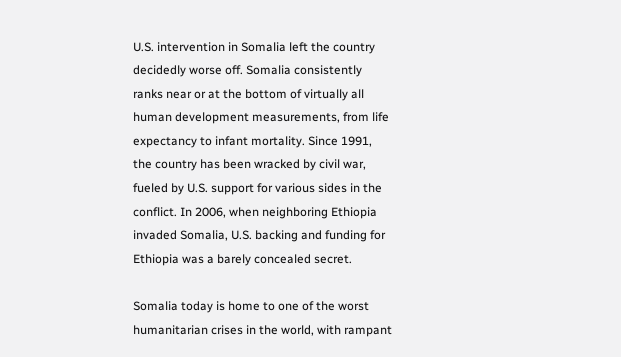U.S. intervention in Somalia left the country decidedly worse off. Somalia consistently ranks near or at the bottom of virtually all human development measurements, from life expectancy to infant mortality. Since 1991, the country has been wracked by civil war, fueled by U.S. support for various sides in the conflict. In 2006, when neighboring Ethiopia invaded Somalia, U.S. backing and funding for Ethiopia was a barely concealed secret.

Somalia today is home to one of the worst humanitarian crises in the world, with rampant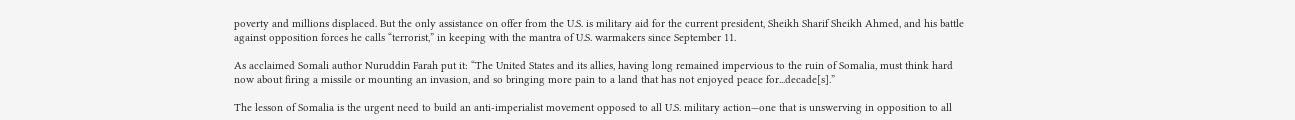poverty and millions displaced. But the only assistance on offer from the U.S. is military aid for the current president, Sheikh Sharif Sheikh Ahmed, and his battle against opposition forces he calls “terrorist,” in keeping with the mantra of U.S. warmakers since September 11.

As acclaimed Somali author Nuruddin Farah put it: “The United States and its allies, having long remained impervious to the ruin of Somalia, must think hard now about firing a missile or mounting an invasion, and so bringing more pain to a land that has not enjoyed peace for...decade[s].”

The lesson of Somalia is the urgent need to build an anti-imperialist movement opposed to all U.S. military action—one that is unswerving in opposition to all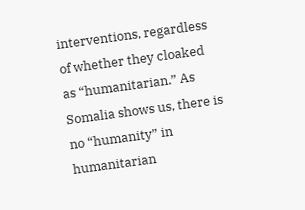interventions, regardless of whether they cloaked as “humanitarian.” As Somalia shows us, there is no “humanity” in humanitarian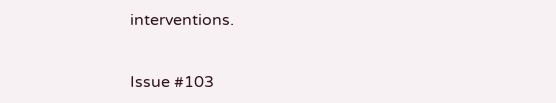interventions.


Issue #103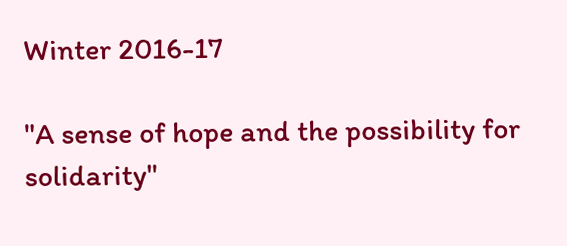Winter 2016-17

"A sense of hope and the possibility for solidarity"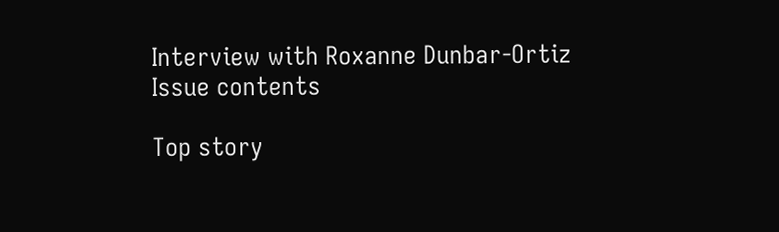Interview with Roxanne Dunbar-Ortiz
Issue contents

Top story